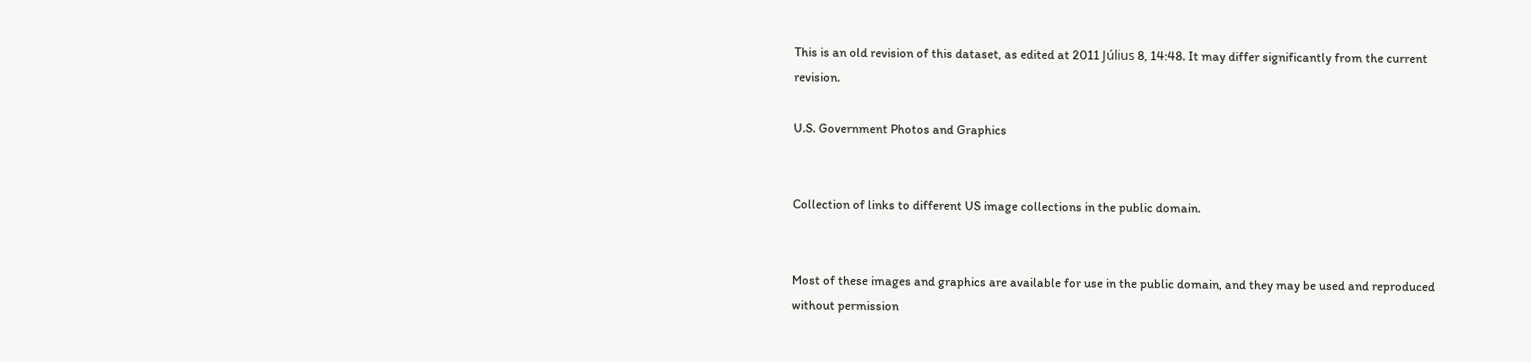This is an old revision of this dataset, as edited at 2011 Július 8, 14:48. It may differ significantly from the current revision.

U.S. Government Photos and Graphics


Collection of links to different US image collections in the public domain.


Most of these images and graphics are available for use in the public domain, and they may be used and reproduced without permission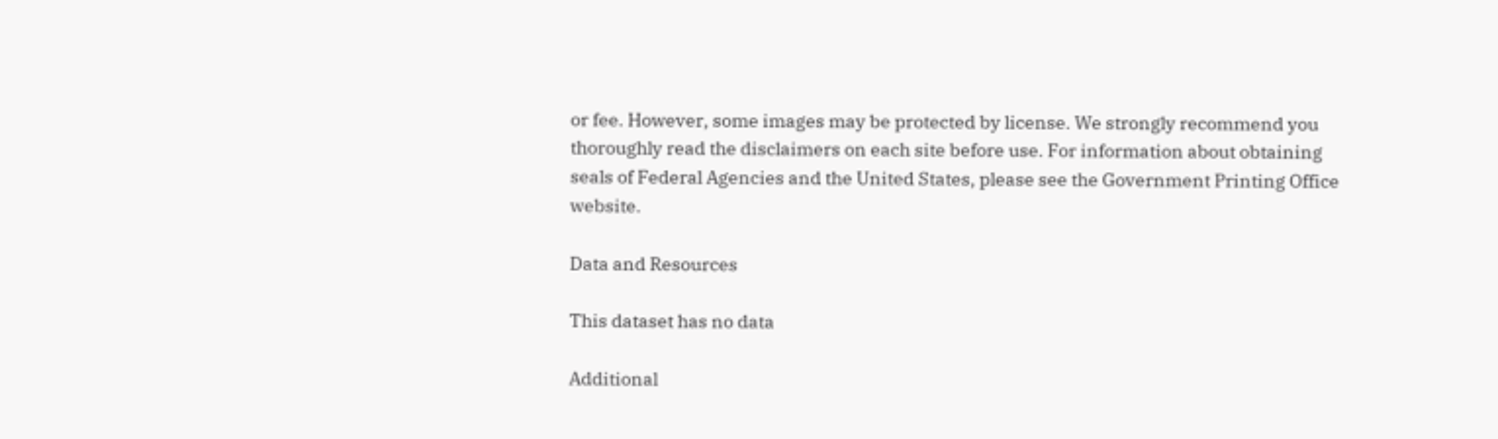or fee. However, some images may be protected by license. We strongly recommend you thoroughly read the disclaimers on each site before use. For information about obtaining seals of Federal Agencies and the United States, please see the Government Printing Office website.

Data and Resources

This dataset has no data

Additional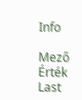Info

Mező Érték
Last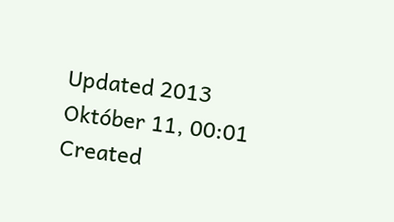Updated 2013 Október 11, 00:01
Created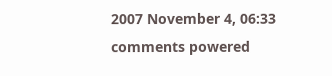2007 November 4, 06:33
comments powered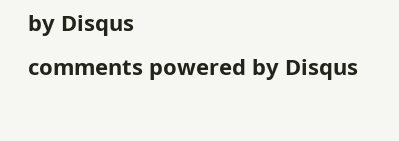by Disqus
comments powered by Disqus